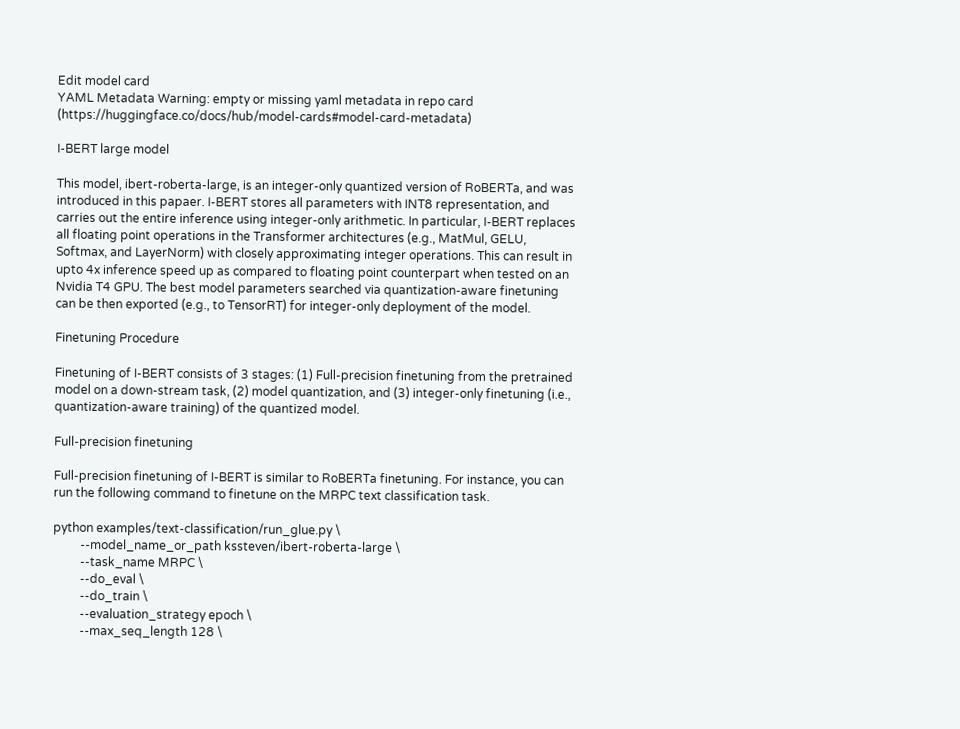Edit model card
YAML Metadata Warning: empty or missing yaml metadata in repo card (https://huggingface.co/docs/hub/model-cards#model-card-metadata)

I-BERT large model

This model, ibert-roberta-large, is an integer-only quantized version of RoBERTa, and was introduced in this papaer. I-BERT stores all parameters with INT8 representation, and carries out the entire inference using integer-only arithmetic. In particular, I-BERT replaces all floating point operations in the Transformer architectures (e.g., MatMul, GELU, Softmax, and LayerNorm) with closely approximating integer operations. This can result in upto 4x inference speed up as compared to floating point counterpart when tested on an Nvidia T4 GPU. The best model parameters searched via quantization-aware finetuning can be then exported (e.g., to TensorRT) for integer-only deployment of the model.

Finetuning Procedure

Finetuning of I-BERT consists of 3 stages: (1) Full-precision finetuning from the pretrained model on a down-stream task, (2) model quantization, and (3) integer-only finetuning (i.e., quantization-aware training) of the quantized model.

Full-precision finetuning

Full-precision finetuning of I-BERT is similar to RoBERTa finetuning. For instance, you can run the following command to finetune on the MRPC text classification task.

python examples/text-classification/run_glue.py \
         --model_name_or_path kssteven/ibert-roberta-large \
         --task_name MRPC \
         --do_eval \
         --do_train \
         --evaluation_strategy epoch \
         --max_seq_length 128 \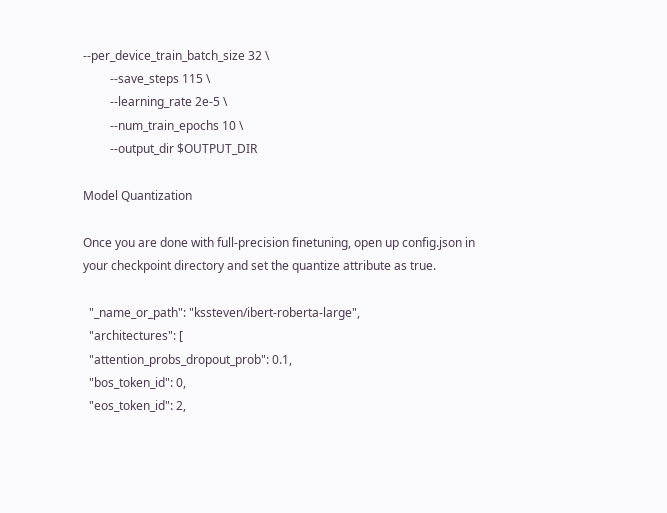--per_device_train_batch_size 32 \
         --save_steps 115 \
         --learning_rate 2e-5 \
         --num_train_epochs 10 \
         --output_dir $OUTPUT_DIR

Model Quantization

Once you are done with full-precision finetuning, open up config.json in your checkpoint directory and set the quantize attribute as true.

  "_name_or_path": "kssteven/ibert-roberta-large",
  "architectures": [
  "attention_probs_dropout_prob": 0.1,
  "bos_token_id": 0,
  "eos_token_id": 2,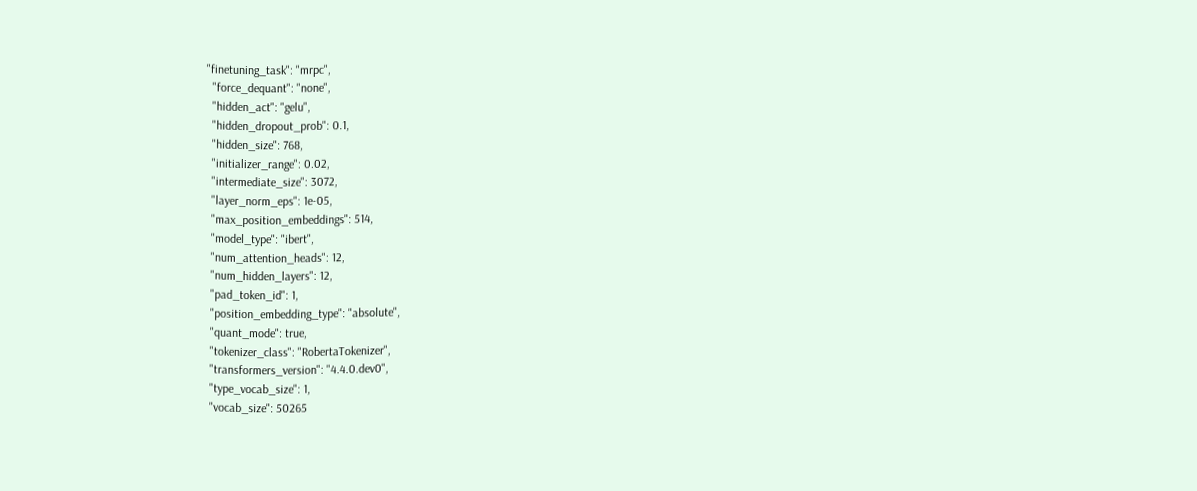"finetuning_task": "mrpc",
  "force_dequant": "none",
  "hidden_act": "gelu",
  "hidden_dropout_prob": 0.1,
  "hidden_size": 768,
  "initializer_range": 0.02,
  "intermediate_size": 3072,
  "layer_norm_eps": 1e-05,
  "max_position_embeddings": 514,
  "model_type": "ibert",
  "num_attention_heads": 12,
  "num_hidden_layers": 12,
  "pad_token_id": 1,
  "position_embedding_type": "absolute",
  "quant_mode": true,
  "tokenizer_class": "RobertaTokenizer",
  "transformers_version": "4.4.0.dev0",
  "type_vocab_size": 1,
  "vocab_size": 50265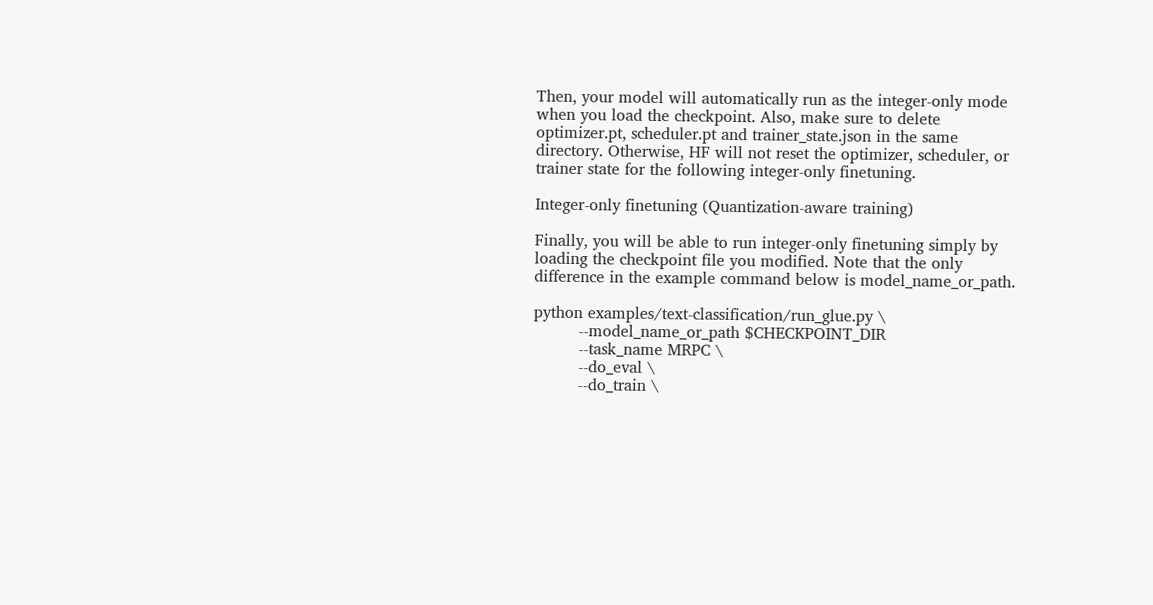Then, your model will automatically run as the integer-only mode when you load the checkpoint. Also, make sure to delete optimizer.pt, scheduler.pt and trainer_state.json in the same directory. Otherwise, HF will not reset the optimizer, scheduler, or trainer state for the following integer-only finetuning.

Integer-only finetuning (Quantization-aware training)

Finally, you will be able to run integer-only finetuning simply by loading the checkpoint file you modified. Note that the only difference in the example command below is model_name_or_path.

python examples/text-classification/run_glue.py \
         --model_name_or_path $CHECKPOINT_DIR
         --task_name MRPC \
         --do_eval \
         --do_train \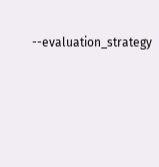--evaluation_strategy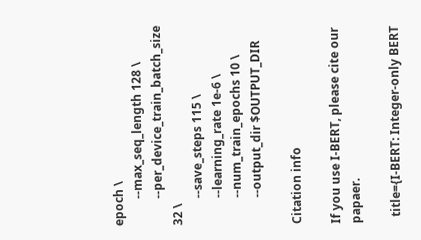epoch \
         --max_seq_length 128 \
         --per_device_train_batch_size 32 \
         --save_steps 115 \
         --learning_rate 1e-6 \
         --num_train_epochs 10 \
         --output_dir $OUTPUT_DIR

Citation info

If you use I-BERT, please cite our papaer.

  title={I-BERT: Integer-only BERT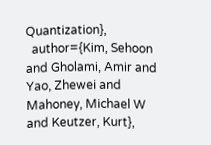Quantization},
  author={Kim, Sehoon and Gholami, Amir and Yao, Zhewei and Mahoney, Michael W and Keutzer, Kurt},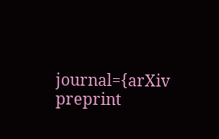journal={arXiv preprint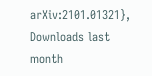arXiv:2101.01321},
Downloads last month